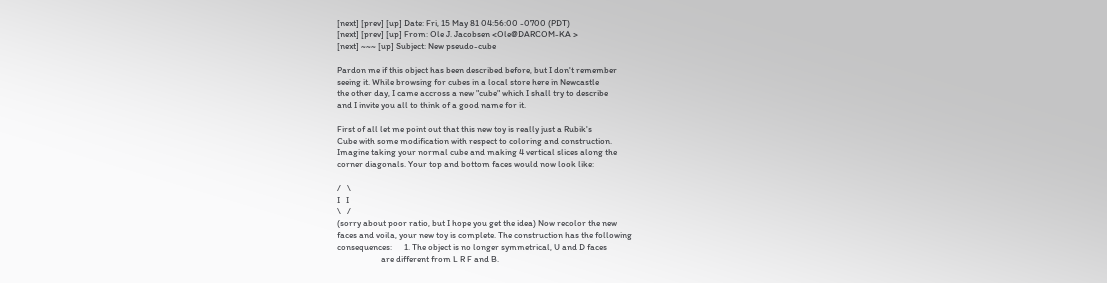[next] [prev] [up] Date: Fri, 15 May 81 04:56:00 -0700 (PDT)
[next] [prev] [up] From: Ole J. Jacobsen <Ole@DARCOM-KA >
[next] ~~~ [up] Subject: New pseudo-cube

Pardon me if this object has been described before, but I don't remember
seeing it. While browsing for cubes in a local store here in Newcastle
the other day, I came accross a new "cube" which I shall try to describe
and I invite you all to think of a good name for it.

First of all let me point out that this new toy is really just a Rubik's
Cube with some modification with respect to coloring and construction.
Imagine taking your normal cube and making 4 vertical slices along the
corner diagonals. Your top and bottom faces would now look like:

/   \
I   I
\   /
(sorry about poor ratio, but I hope you get the idea) Now recolor the new
faces and voila, your new toy is complete. The construction has the following
consequences:      1. The object is no longer symmetrical, U and D faces
                      are different from L R F and B.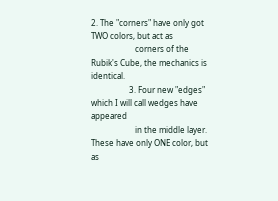2. The "corners" have only got TWO colors, but act as
                      corners of the Rubik's Cube, the mechanics is identical.
                   3. Four new "edges" which I will call wedges have appeared
                      in the middle layer. These have only ONE color, but as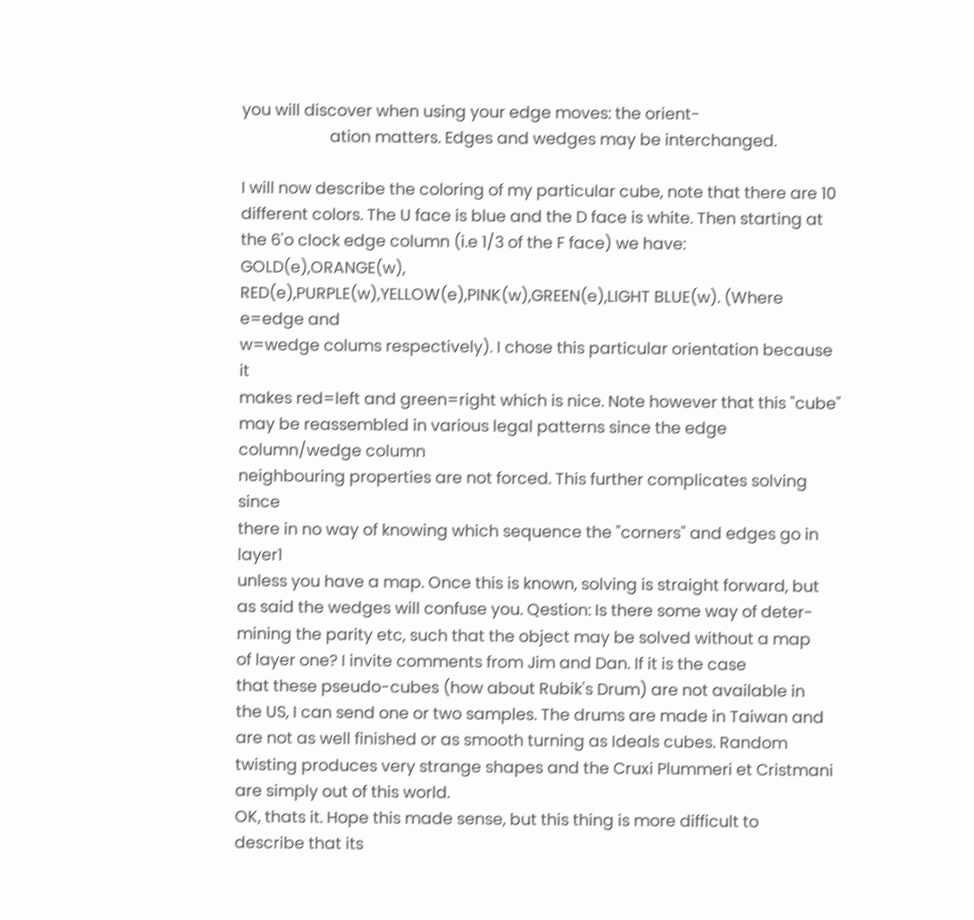you will discover when using your edge moves: the orient-
                      ation matters. Edges and wedges may be interchanged.

I will now describe the coloring of my particular cube, note that there are 10
different colors. The U face is blue and the D face is white. Then starting at
the 6'o clock edge column (i.e 1/3 of the F face) we have: GOLD(e),ORANGE(w),
RED(e),PURPLE(w),YELLOW(e),PINK(w),GREEN(e),LIGHT BLUE(w). (Where e=edge and
w=wedge colums respectively). I chose this particular orientation because it
makes red=left and green=right which is nice. Note however that this "cube"
may be reassembled in various legal patterns since the edge column/wedge column
neighbouring properties are not forced. This further complicates solving since
there in no way of knowing which sequence the "corners" and edges go in layer1
unless you have a map. Once this is known, solving is straight forward, but
as said the wedges will confuse you. Qestion: Is there some way of deter-
mining the parity etc, such that the object may be solved without a map
of layer one? I invite comments from Jim and Dan. If it is the case
that these pseudo-cubes (how about Rubik's Drum) are not available in
the US, I can send one or two samples. The drums are made in Taiwan and
are not as well finished or as smooth turning as Ideals cubes. Random
twisting produces very strange shapes and the Cruxi Plummeri et Cristmani
are simply out of this world.
OK, thats it. Hope this made sense, but this thing is more difficult to
describe that its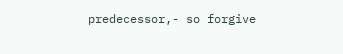predecessor,- so forgive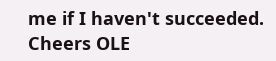me if I haven't succeeded.
Cheers OLE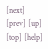[next] [prev] [up] [top] [help]